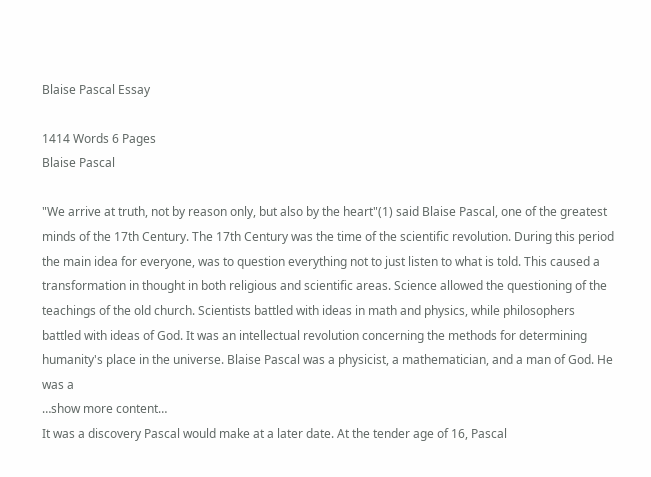Blaise Pascal Essay

1414 Words 6 Pages
Blaise Pascal

"We arrive at truth, not by reason only, but also by the heart"(1) said Blaise Pascal, one of the greatest minds of the 17th Century. The 17th Century was the time of the scientific revolution. During this period the main idea for everyone, was to question everything not to just listen to what is told. This caused a transformation in thought in both religious and scientific areas. Science allowed the questioning of the teachings of the old church. Scientists battled with ideas in math and physics, while philosophers battled with ideas of God. It was an intellectual revolution concerning the methods for determining humanity's place in the universe. Blaise Pascal was a physicist, a mathematician, and a man of God. He was a
…show more content…
It was a discovery Pascal would make at a later date. At the tender age of 16, Pascal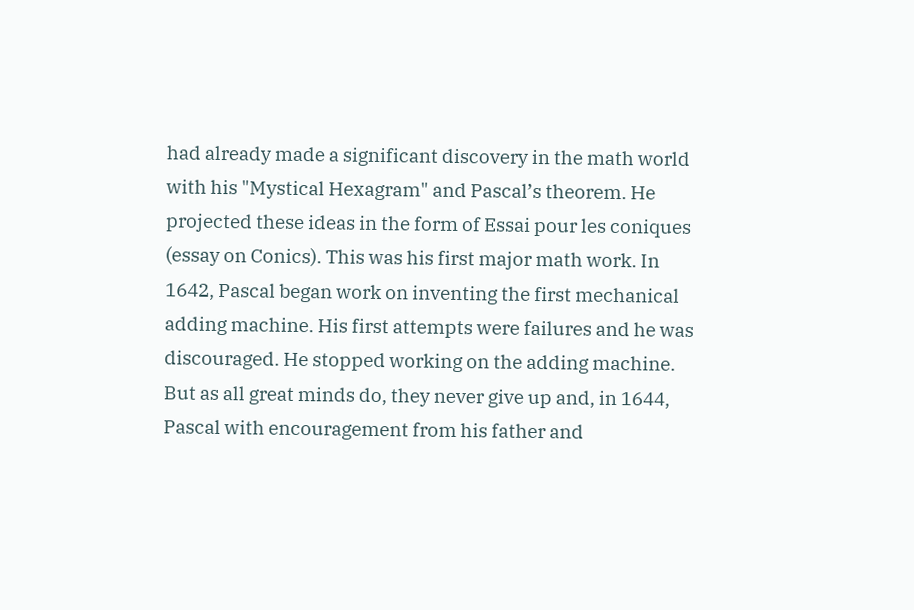had already made a significant discovery in the math world with his "Mystical Hexagram" and Pascal’s theorem. He projected these ideas in the form of Essai pour les coniques (essay on Conics). This was his first major math work. In 1642, Pascal began work on inventing the first mechanical adding machine. His first attempts were failures and he was discouraged. He stopped working on the adding machine. But as all great minds do, they never give up and, in 1644, Pascal with encouragement from his father and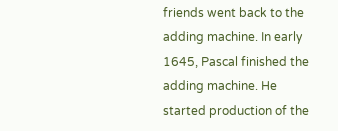friends went back to the adding machine. In early 1645, Pascal finished the adding machine. He started production of the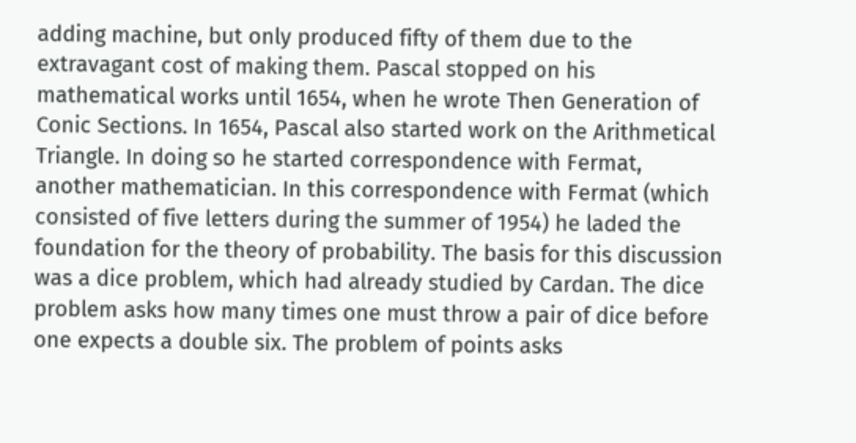adding machine, but only produced fifty of them due to the extravagant cost of making them. Pascal stopped on his mathematical works until 1654, when he wrote Then Generation of Conic Sections. In 1654, Pascal also started work on the Arithmetical Triangle. In doing so he started correspondence with Fermat, another mathematician. In this correspondence with Fermat (which consisted of five letters during the summer of 1954) he laded the foundation for the theory of probability. The basis for this discussion was a dice problem, which had already studied by Cardan. The dice problem asks how many times one must throw a pair of dice before one expects a double six. The problem of points asks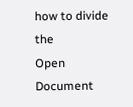how to divide the
Open Document